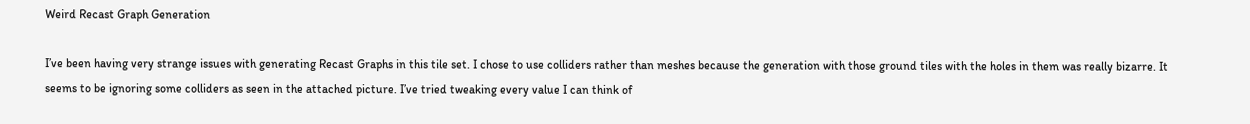Weird Recast Graph Generation

I’ve been having very strange issues with generating Recast Graphs in this tile set. I chose to use colliders rather than meshes because the generation with those ground tiles with the holes in them was really bizarre. It seems to be ignoring some colliders as seen in the attached picture. I’ve tried tweaking every value I can think of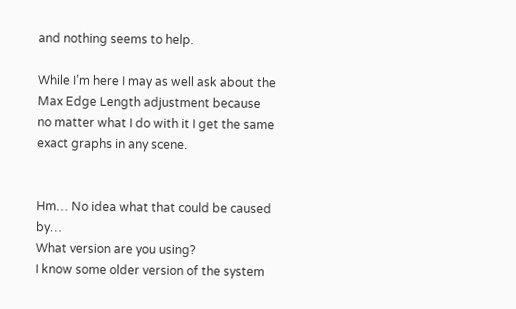and nothing seems to help.

While I’m here I may as well ask about the Max Edge Length adjustment because no matter what I do with it I get the same exact graphs in any scene.


Hm… No idea what that could be caused by…
What version are you using?
I know some older version of the system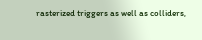rasterized triggers as well as colliders,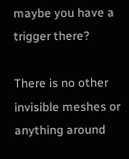maybe you have a trigger there?

There is no other invisible meshes or anything around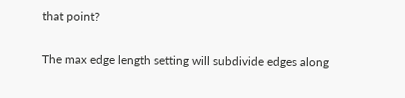that point?

The max edge length setting will subdivide edges along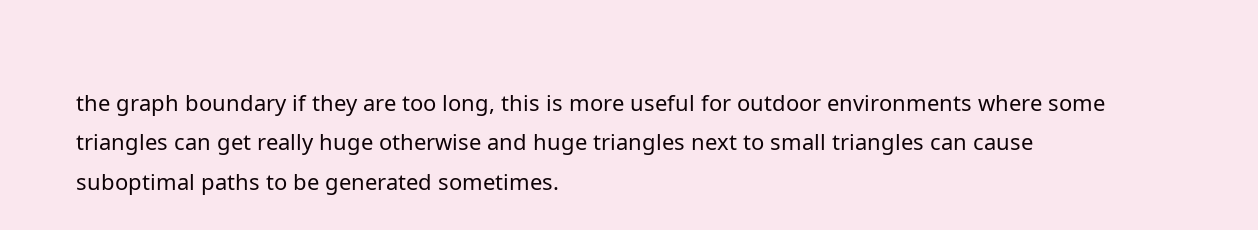the graph boundary if they are too long, this is more useful for outdoor environments where some triangles can get really huge otherwise and huge triangles next to small triangles can cause suboptimal paths to be generated sometimes.